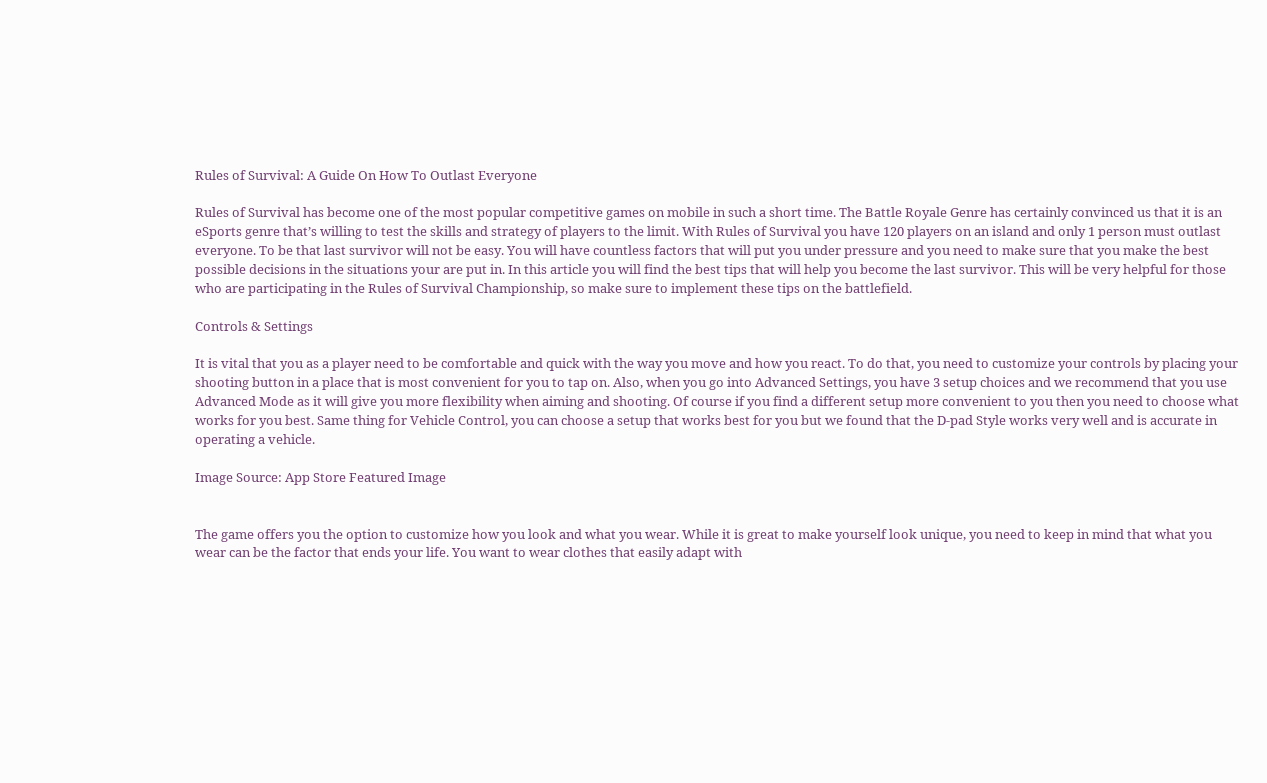Rules of Survival: A Guide On How To Outlast Everyone

Rules of Survival has become one of the most popular competitive games on mobile in such a short time. The Battle Royale Genre has certainly convinced us that it is an eSports genre that’s willing to test the skills and strategy of players to the limit. With Rules of Survival you have 120 players on an island and only 1 person must outlast everyone. To be that last survivor will not be easy. You will have countless factors that will put you under pressure and you need to make sure that you make the best possible decisions in the situations your are put in. In this article you will find the best tips that will help you become the last survivor. This will be very helpful for those who are participating in the Rules of Survival Championship, so make sure to implement these tips on the battlefield.

Controls & Settings

It is vital that you as a player need to be comfortable and quick with the way you move and how you react. To do that, you need to customize your controls by placing your shooting button in a place that is most convenient for you to tap on. Also, when you go into Advanced Settings, you have 3 setup choices and we recommend that you use Advanced Mode as it will give you more flexibility when aiming and shooting. Of course if you find a different setup more convenient to you then you need to choose what works for you best. Same thing for Vehicle Control, you can choose a setup that works best for you but we found that the D-pad Style works very well and is accurate in operating a vehicle.

Image Source: App Store Featured Image


The game offers you the option to customize how you look and what you wear. While it is great to make yourself look unique, you need to keep in mind that what you wear can be the factor that ends your life. You want to wear clothes that easily adapt with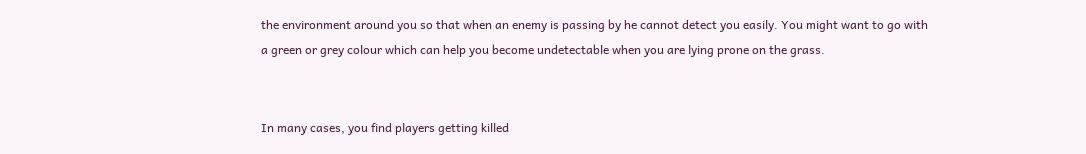the environment around you so that when an enemy is passing by he cannot detect you easily. You might want to go with a green or grey colour which can help you become undetectable when you are lying prone on the grass.


In many cases, you find players getting killed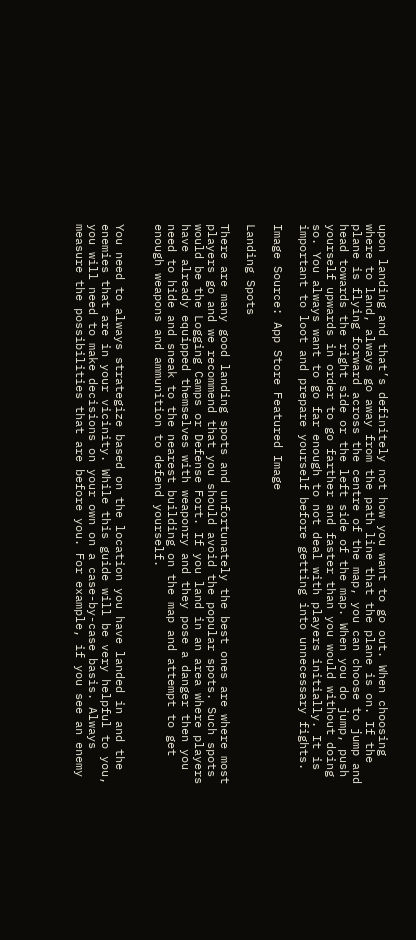upon landing and that’s definitely not how you want to go out. When choosing where to land, always go away from the path line that the plane is on. If the plane is flying forward across the centre of the map, you can choose to jump and head towards the right side or the left side of the map. When you do jump, push yourself upwards in order to go farther and faster than you would without doing so. You always want to go far enough to not deal with players initially. It is important to loot and prepare yourself before getting into unnecessary fights.

Image Source: App Store Featured Image

Landing Spots

There are many good landing spots and unfortunately the best ones are where most players go and we recommend that you should avoid the popular spots. Such spots would be the Logging Camps or Defense Fort. If you land in an area where players have already equipped themselves with weaponry and they pose a danger then you need to hide and sneak to the nearest building on the map and attempt to get enough weapons and ammunition to defend yourself.


You need to always strategize based on the location you have landed in and the enemies that are in your vicinity. While this guide will be very helpful to you, you will need to make decisions on your own on a case-by-case basis. Always measure the possibilities that are before you. For example, if you see an enemy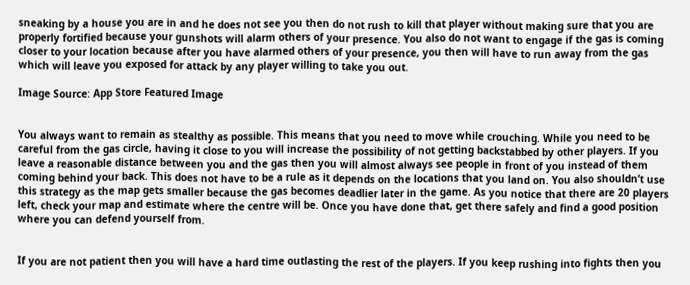sneaking by a house you are in and he does not see you then do not rush to kill that player without making sure that you are properly fortified because your gunshots will alarm others of your presence. You also do not want to engage if the gas is coming closer to your location because after you have alarmed others of your presence, you then will have to run away from the gas which will leave you exposed for attack by any player willing to take you out.

Image Source: App Store Featured Image


You always want to remain as stealthy as possible. This means that you need to move while crouching. While you need to be careful from the gas circle, having it close to you will increase the possibility of not getting backstabbed by other players. If you leave a reasonable distance between you and the gas then you will almost always see people in front of you instead of them coming behind your back. This does not have to be a rule as it depends on the locations that you land on. You also shouldn’t use this strategy as the map gets smaller because the gas becomes deadlier later in the game. As you notice that there are 20 players left, check your map and estimate where the centre will be. Once you have done that, get there safely and find a good position where you can defend yourself from.


If you are not patient then you will have a hard time outlasting the rest of the players. If you keep rushing into fights then you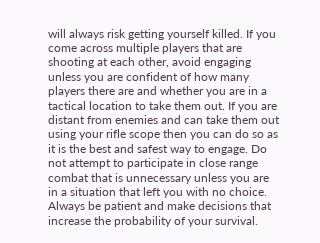will always risk getting yourself killed. If you come across multiple players that are shooting at each other, avoid engaging unless you are confident of how many players there are and whether you are in a tactical location to take them out. If you are distant from enemies and can take them out using your rifle scope then you can do so as it is the best and safest way to engage. Do not attempt to participate in close range combat that is unnecessary unless you are in a situation that left you with no choice. Always be patient and make decisions that increase the probability of your survival.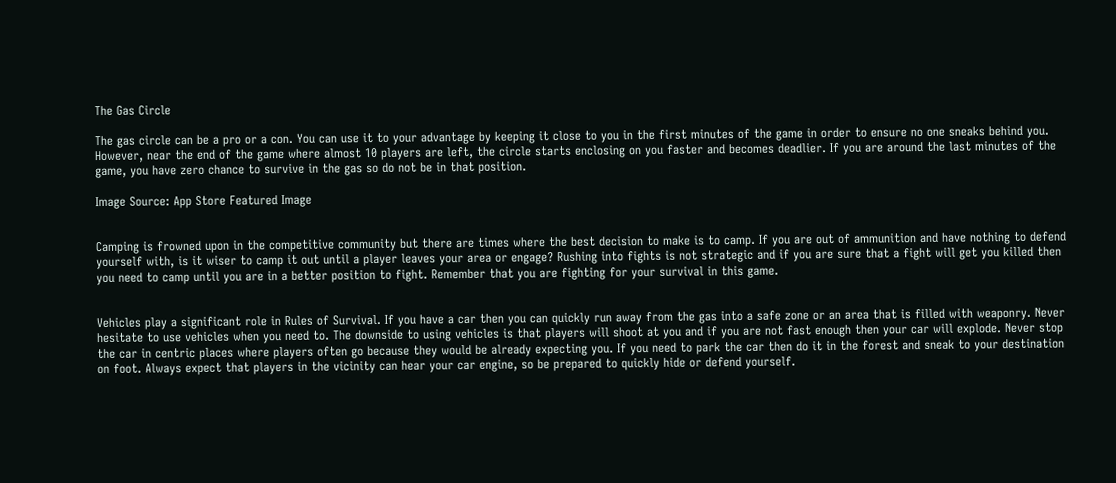The Gas Circle

The gas circle can be a pro or a con. You can use it to your advantage by keeping it close to you in the first minutes of the game in order to ensure no one sneaks behind you. However, near the end of the game where almost 10 players are left, the circle starts enclosing on you faster and becomes deadlier. If you are around the last minutes of the game, you have zero chance to survive in the gas so do not be in that position.

Image Source: App Store Featured Image


Camping is frowned upon in the competitive community but there are times where the best decision to make is to camp. If you are out of ammunition and have nothing to defend yourself with, is it wiser to camp it out until a player leaves your area or engage? Rushing into fights is not strategic and if you are sure that a fight will get you killed then you need to camp until you are in a better position to fight. Remember that you are fighting for your survival in this game.


Vehicles play a significant role in Rules of Survival. If you have a car then you can quickly run away from the gas into a safe zone or an area that is filled with weaponry. Never hesitate to use vehicles when you need to. The downside to using vehicles is that players will shoot at you and if you are not fast enough then your car will explode. Never stop the car in centric places where players often go because they would be already expecting you. If you need to park the car then do it in the forest and sneak to your destination on foot. Always expect that players in the vicinity can hear your car engine, so be prepared to quickly hide or defend yourself.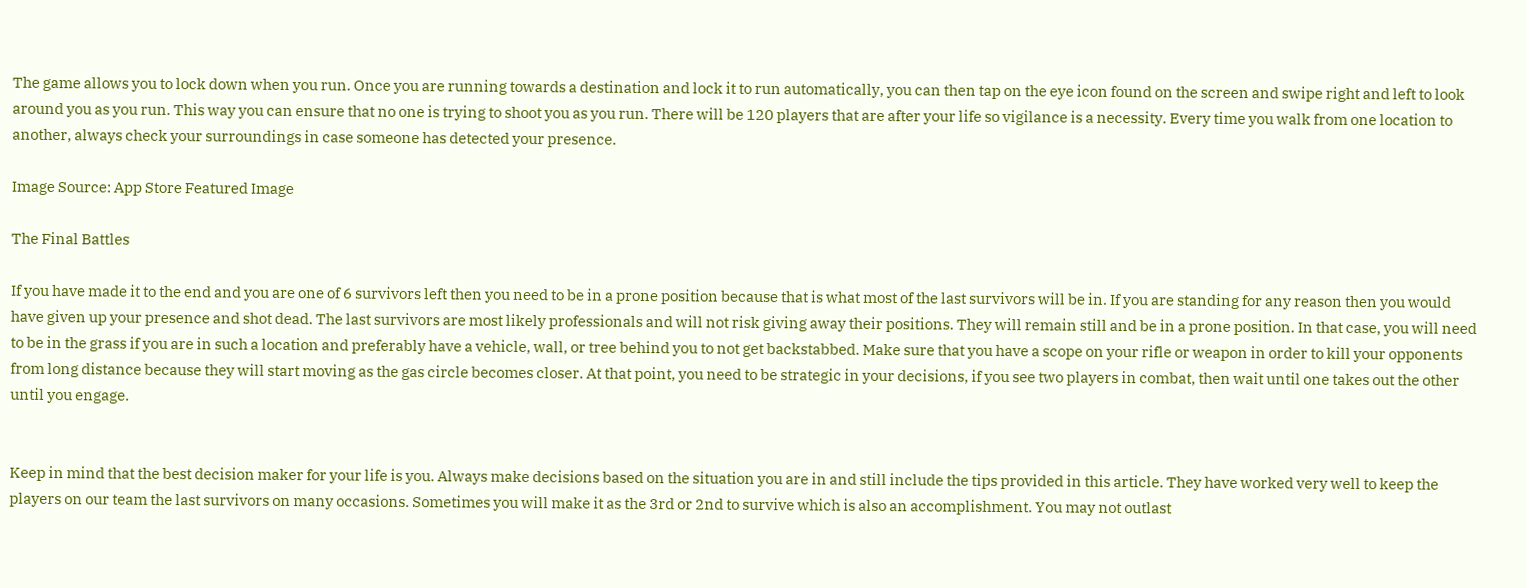The game allows you to lock down when you run. Once you are running towards a destination and lock it to run automatically, you can then tap on the eye icon found on the screen and swipe right and left to look around you as you run. This way you can ensure that no one is trying to shoot you as you run. There will be 120 players that are after your life so vigilance is a necessity. Every time you walk from one location to another, always check your surroundings in case someone has detected your presence.

Image Source: App Store Featured Image

The Final Battles

If you have made it to the end and you are one of 6 survivors left then you need to be in a prone position because that is what most of the last survivors will be in. If you are standing for any reason then you would have given up your presence and shot dead. The last survivors are most likely professionals and will not risk giving away their positions. They will remain still and be in a prone position. In that case, you will need to be in the grass if you are in such a location and preferably have a vehicle, wall, or tree behind you to not get backstabbed. Make sure that you have a scope on your rifle or weapon in order to kill your opponents from long distance because they will start moving as the gas circle becomes closer. At that point, you need to be strategic in your decisions, if you see two players in combat, then wait until one takes out the other until you engage.


Keep in mind that the best decision maker for your life is you. Always make decisions based on the situation you are in and still include the tips provided in this article. They have worked very well to keep the players on our team the last survivors on many occasions. Sometimes you will make it as the 3rd or 2nd to survive which is also an accomplishment. You may not outlast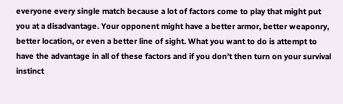everyone every single match because a lot of factors come to play that might put you at a disadvantage. Your opponent might have a better armor, better weaponry, better location, or even a better line of sight. What you want to do is attempt to have the advantage in all of these factors and if you don’t then turn on your survival instinct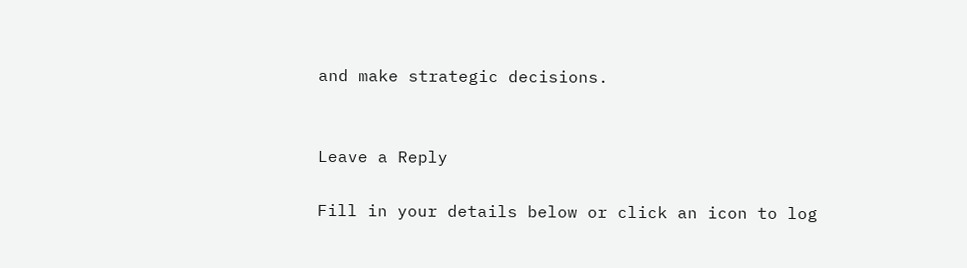and make strategic decisions.


Leave a Reply

Fill in your details below or click an icon to log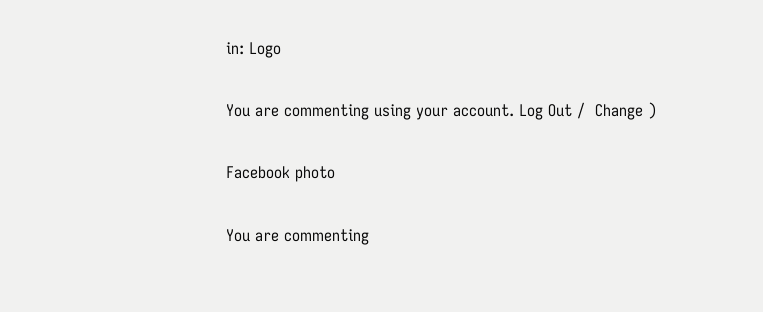in: Logo

You are commenting using your account. Log Out /  Change )

Facebook photo

You are commenting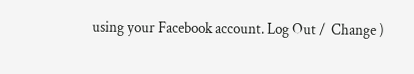using your Facebook account. Log Out /  Change )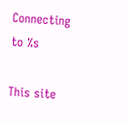Connecting to %s

This site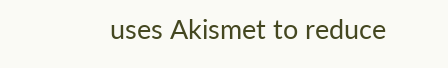uses Akismet to reduce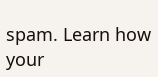spam. Learn how your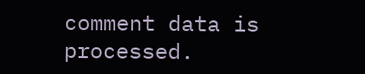comment data is processed.